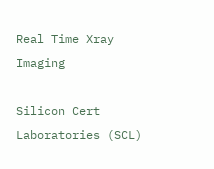Real Time Xray Imaging

Silicon Cert Laboratories (SCL)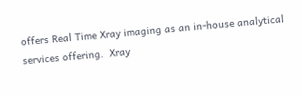offers Real Time Xray imaging as an in-house analytical services offering.  Xray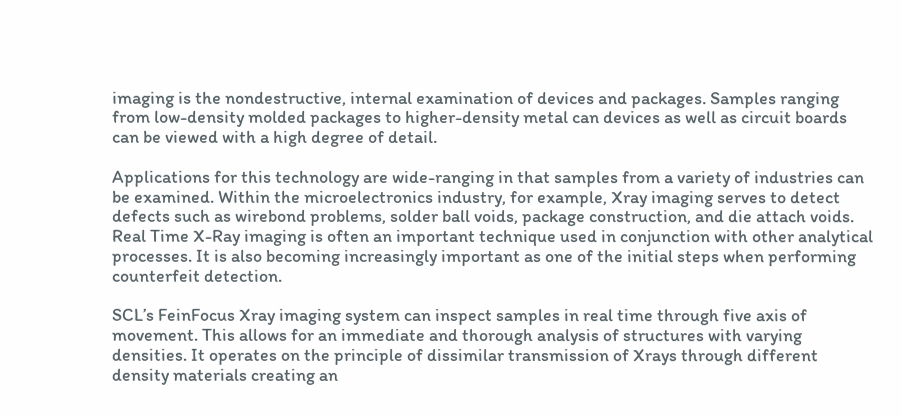imaging is the nondestructive, internal examination of devices and packages. Samples ranging from low-density molded packages to higher-density metal can devices as well as circuit boards can be viewed with a high degree of detail.

Applications for this technology are wide-ranging in that samples from a variety of industries can be examined. Within the microelectronics industry, for example, Xray imaging serves to detect defects such as wirebond problems, solder ball voids, package construction, and die attach voids. Real Time X-Ray imaging is often an important technique used in conjunction with other analytical processes. It is also becoming increasingly important as one of the initial steps when performing counterfeit detection.

SCL’s FeinFocus Xray imaging system can inspect samples in real time through five axis of movement. This allows for an immediate and thorough analysis of structures with varying densities. It operates on the principle of dissimilar transmission of Xrays through different density materials creating an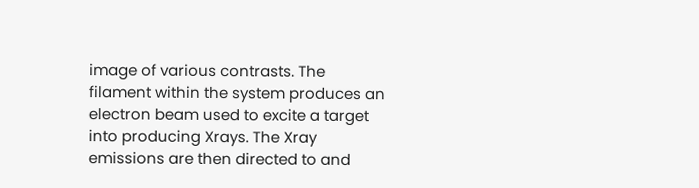image of various contrasts. The filament within the system produces an electron beam used to excite a target into producing Xrays. The Xray emissions are then directed to and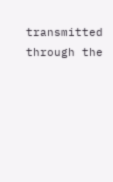transmitted through the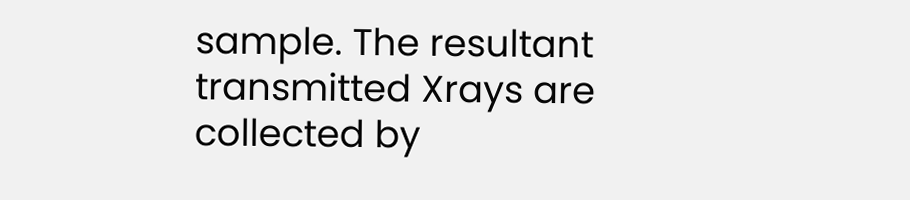sample. The resultant transmitted Xrays are collected by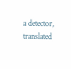a detector, translated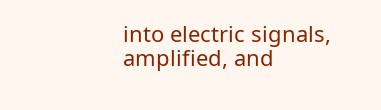into electric signals, amplified, and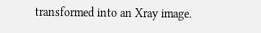transformed into an Xray image.